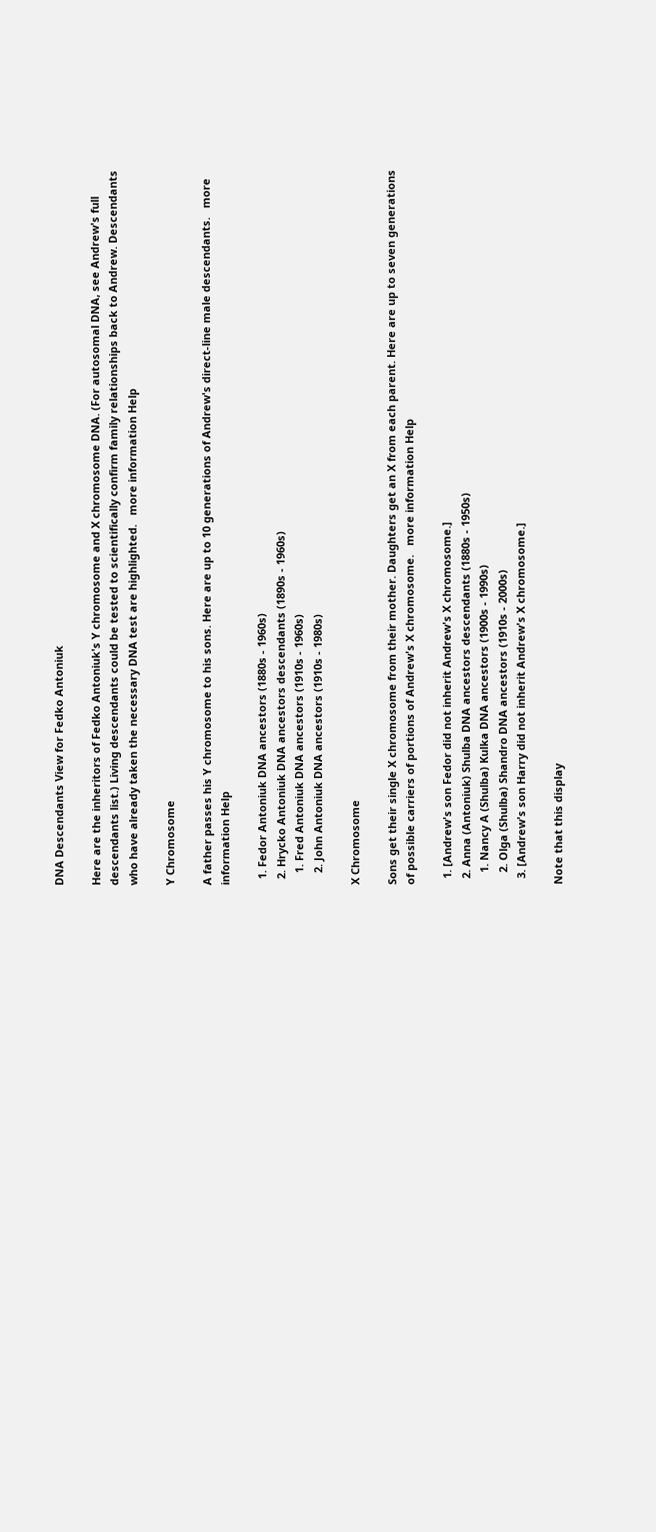DNA Descendants View for Fedko Antoniuk

Here are the inheritors of Fedko Antoniuk's Y chromosome and X chromosome DNA. (For autosomal DNA, see Andrew's full descendants list.) Living descendants could be tested to scientifically confirm family relationships back to Andrew. Descendants who have already taken the necessary DNA test are highlighted.   more information Help

Y Chromosome

A father passes his Y chromosome to his sons. Here are up to 10 generations of Andrew's direct-line male descendants.   more information Help

  1. Fedor Antoniuk DNA ancestors (1880s - 1960s)
  2. Hrycko Antoniuk DNA ancestors descendants (1890s - 1960s)
    1. Fred Antoniuk DNA ancestors (1910s - 1960s)
    2. John Antoniuk DNA ancestors (1910s - 1980s)

X Chromosome

Sons get their single X chromosome from their mother. Daughters get an X from each parent. Here are up to seven generations of possible carriers of portions of Andrew's X chromosome.   more information Help

  1. [Andrew's son Fedor did not inherit Andrew's X chromosome.]
  2. Anna (Antoniuk) Shulba DNA ancestors descendants (1880s - 1950s)
    1. Nancy A (Shulba) Kulka DNA ancestors (1900s - 1990s)
    2. Olga (Shulba) Shandro DNA ancestors (1910s - 2000s)
  3. [Andrew's son Harry did not inherit Andrew's X chromosome.]

Note that this display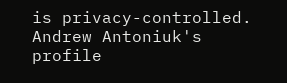is privacy-controlled. Andrew Antoniuk's profile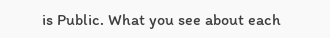is Public. What you see about each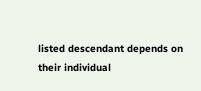listed descendant depends on their individual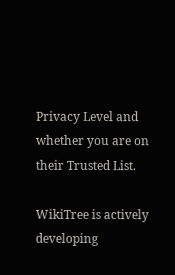Privacy Level and whether you are on their Trusted List.

WikiTree is actively developing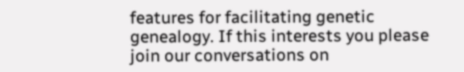features for facilitating genetic genealogy. If this interests you please join our conversations on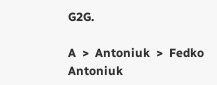G2G.

A  >  Antoniuk  >  Fedko Antoniuk